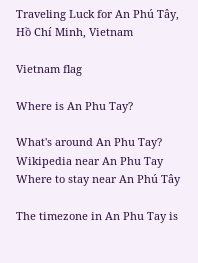Traveling Luck for An Phú Tây, Hồ Chí Minh, Vietnam

Vietnam flag

Where is An Phu Tay?

What's around An Phu Tay?
Wikipedia near An Phu Tay
Where to stay near An Phú Tây

The timezone in An Phu Tay is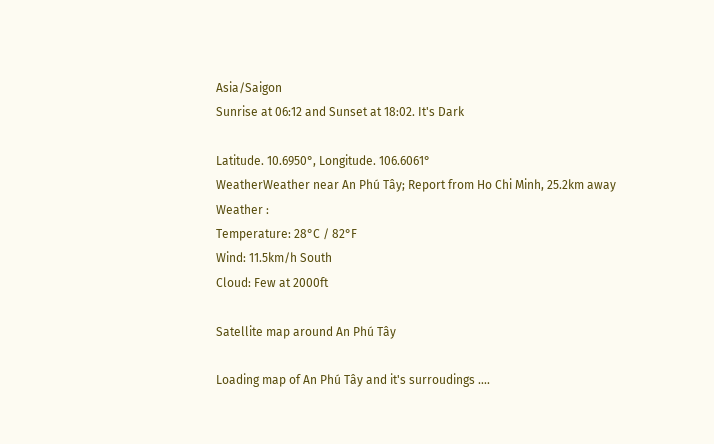Asia/Saigon
Sunrise at 06:12 and Sunset at 18:02. It's Dark

Latitude. 10.6950°, Longitude. 106.6061°
WeatherWeather near An Phú Tây; Report from Ho Chi Minh, 25.2km away
Weather :
Temperature: 28°C / 82°F
Wind: 11.5km/h South
Cloud: Few at 2000ft

Satellite map around An Phú Tây

Loading map of An Phú Tây and it's surroudings ....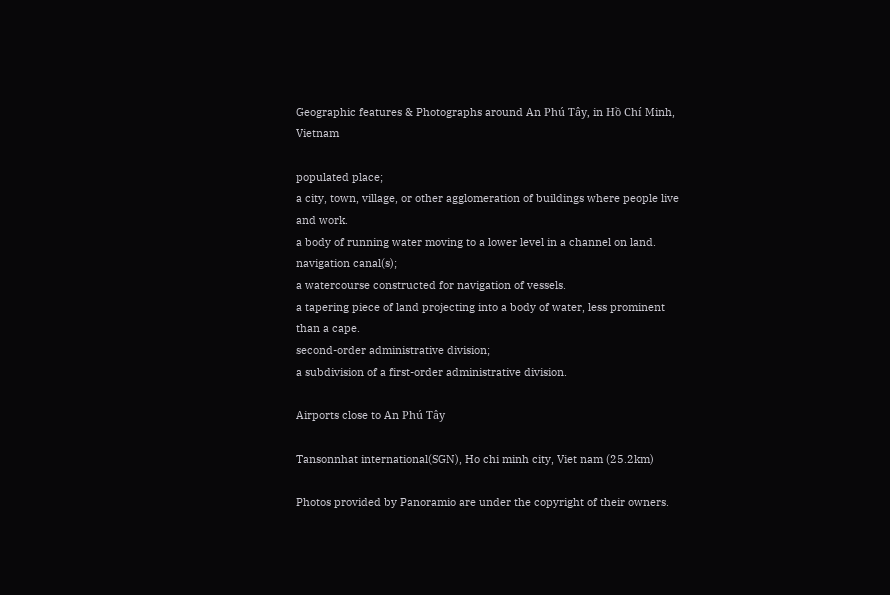Geographic features & Photographs around An Phú Tây, in Hồ Chí Minh, Vietnam

populated place;
a city, town, village, or other agglomeration of buildings where people live and work.
a body of running water moving to a lower level in a channel on land.
navigation canal(s);
a watercourse constructed for navigation of vessels.
a tapering piece of land projecting into a body of water, less prominent than a cape.
second-order administrative division;
a subdivision of a first-order administrative division.

Airports close to An Phú Tây

Tansonnhat international(SGN), Ho chi minh city, Viet nam (25.2km)

Photos provided by Panoramio are under the copyright of their owners.